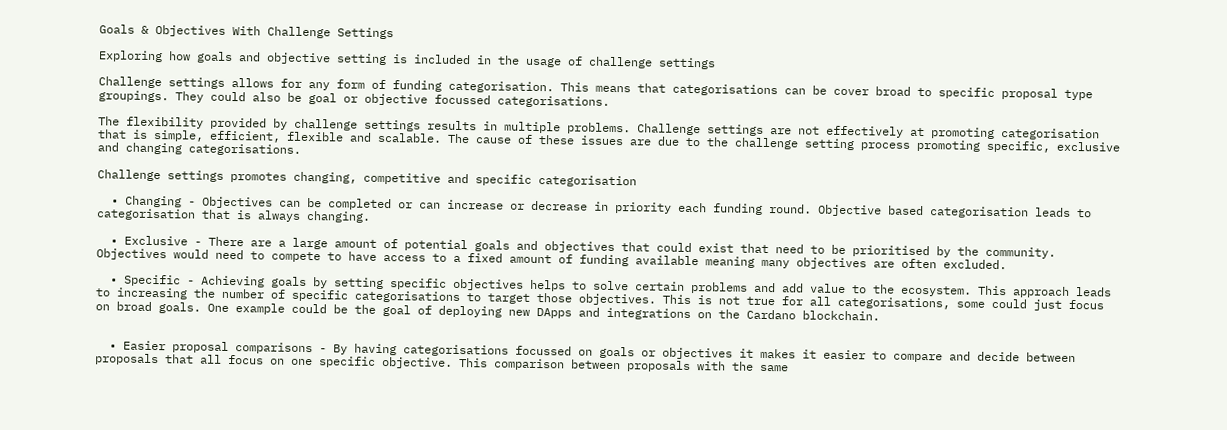Goals & Objectives With Challenge Settings

Exploring how goals and objective setting is included in the usage of challenge settings

Challenge settings allows for any form of funding categorisation. This means that categorisations can be cover broad to specific proposal type groupings. They could also be goal or objective focussed categorisations.

The flexibility provided by challenge settings results in multiple problems. Challenge settings are not effectively at promoting categorisation that is simple, efficient, flexible and scalable. The cause of these issues are due to the challenge setting process promoting specific, exclusive and changing categorisations.

Challenge settings promotes changing, competitive and specific categorisation

  • Changing - Objectives can be completed or can increase or decrease in priority each funding round. Objective based categorisation leads to categorisation that is always changing.

  • Exclusive - There are a large amount of potential goals and objectives that could exist that need to be prioritised by the community. Objectives would need to compete to have access to a fixed amount of funding available meaning many objectives are often excluded.

  • Specific - Achieving goals by setting specific objectives helps to solve certain problems and add value to the ecosystem. This approach leads to increasing the number of specific categorisations to target those objectives. This is not true for all categorisations, some could just focus on broad goals. One example could be the goal of deploying new DApps and integrations on the Cardano blockchain.


  • Easier proposal comparisons - By having categorisations focussed on goals or objectives it makes it easier to compare and decide between proposals that all focus on one specific objective. This comparison between proposals with the same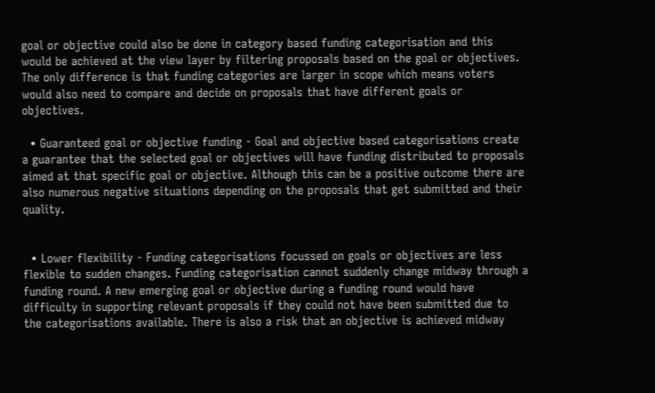goal or objective could also be done in category based funding categorisation and this would be achieved at the view layer by filtering proposals based on the goal or objectives. The only difference is that funding categories are larger in scope which means voters would also need to compare and decide on proposals that have different goals or objectives.

  • Guaranteed goal or objective funding - Goal and objective based categorisations create a guarantee that the selected goal or objectives will have funding distributed to proposals aimed at that specific goal or objective. Although this can be a positive outcome there are also numerous negative situations depending on the proposals that get submitted and their quality.


  • Lower flexibility - Funding categorisations focussed on goals or objectives are less flexible to sudden changes. Funding categorisation cannot suddenly change midway through a funding round. A new emerging goal or objective during a funding round would have difficulty in supporting relevant proposals if they could not have been submitted due to the categorisations available. There is also a risk that an objective is achieved midway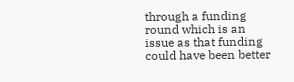through a funding round which is an issue as that funding could have been better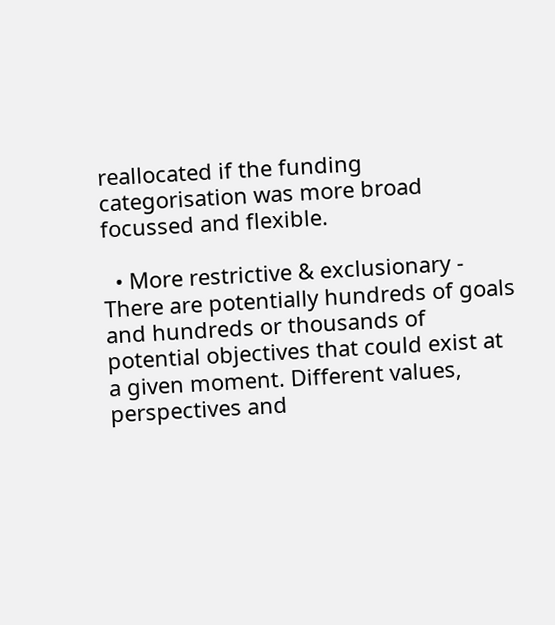reallocated if the funding categorisation was more broad focussed and flexible.

  • More restrictive & exclusionary - There are potentially hundreds of goals and hundreds or thousands of potential objectives that could exist at a given moment. Different values, perspectives and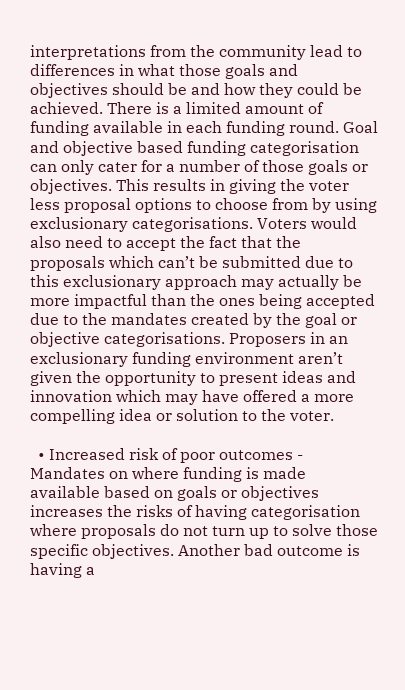interpretations from the community lead to differences in what those goals and objectives should be and how they could be achieved. There is a limited amount of funding available in each funding round. Goal and objective based funding categorisation can only cater for a number of those goals or objectives. This results in giving the voter less proposal options to choose from by using exclusionary categorisations. Voters would also need to accept the fact that the proposals which can’t be submitted due to this exclusionary approach may actually be more impactful than the ones being accepted due to the mandates created by the goal or objective categorisations. Proposers in an exclusionary funding environment aren’t given the opportunity to present ideas and innovation which may have offered a more compelling idea or solution to the voter.

  • Increased risk of poor outcomes - Mandates on where funding is made available based on goals or objectives increases the risks of having categorisation where proposals do not turn up to solve those specific objectives. Another bad outcome is having a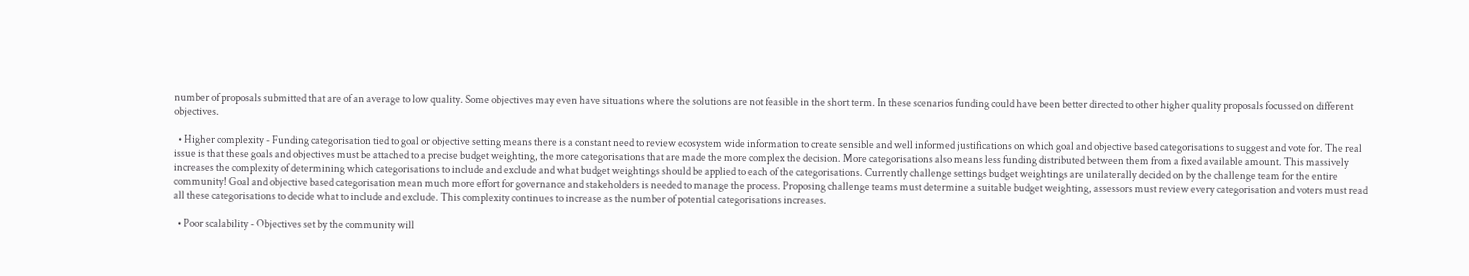number of proposals submitted that are of an average to low quality. Some objectives may even have situations where the solutions are not feasible in the short term. In these scenarios funding could have been better directed to other higher quality proposals focussed on different objectives.

  • Higher complexity - Funding categorisation tied to goal or objective setting means there is a constant need to review ecosystem wide information to create sensible and well informed justifications on which goal and objective based categorisations to suggest and vote for. The real issue is that these goals and objectives must be attached to a precise budget weighting, the more categorisations that are made the more complex the decision. More categorisations also means less funding distributed between them from a fixed available amount. This massively increases the complexity of determining which categorisations to include and exclude and what budget weightings should be applied to each of the categorisations. Currently challenge settings budget weightings are unilaterally decided on by the challenge team for the entire community! Goal and objective based categorisation mean much more effort for governance and stakeholders is needed to manage the process. Proposing challenge teams must determine a suitable budget weighting, assessors must review every categorisation and voters must read all these categorisations to decide what to include and exclude. This complexity continues to increase as the number of potential categorisations increases.

  • Poor scalability - Objectives set by the community will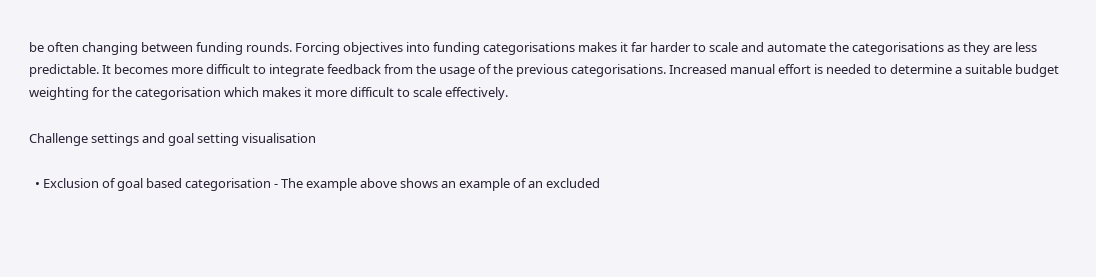be often changing between funding rounds. Forcing objectives into funding categorisations makes it far harder to scale and automate the categorisations as they are less predictable. It becomes more difficult to integrate feedback from the usage of the previous categorisations. Increased manual effort is needed to determine a suitable budget weighting for the categorisation which makes it more difficult to scale effectively.

Challenge settings and goal setting visualisation

  • Exclusion of goal based categorisation - The example above shows an example of an excluded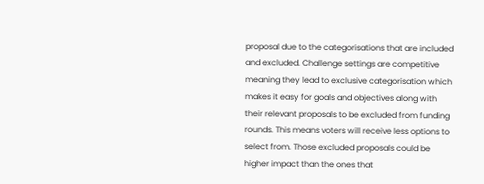proposal due to the categorisations that are included and excluded. Challenge settings are competitive meaning they lead to exclusive categorisation which makes it easy for goals and objectives along with their relevant proposals to be excluded from funding rounds. This means voters will receive less options to select from. Those excluded proposals could be higher impact than the ones that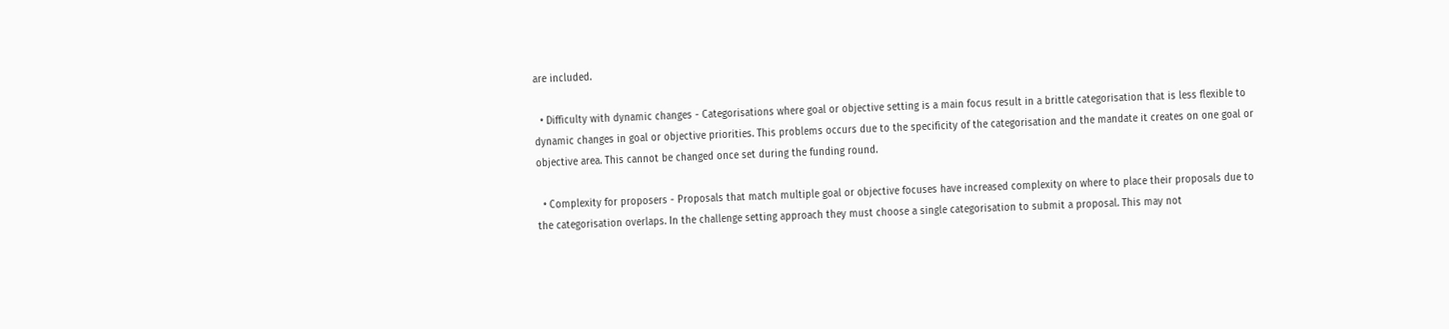are included.

  • Difficulty with dynamic changes - Categorisations where goal or objective setting is a main focus result in a brittle categorisation that is less flexible to dynamic changes in goal or objective priorities. This problems occurs due to the specificity of the categorisation and the mandate it creates on one goal or objective area. This cannot be changed once set during the funding round.

  • Complexity for proposers - Proposals that match multiple goal or objective focuses have increased complexity on where to place their proposals due to the categorisation overlaps. In the challenge setting approach they must choose a single categorisation to submit a proposal. This may not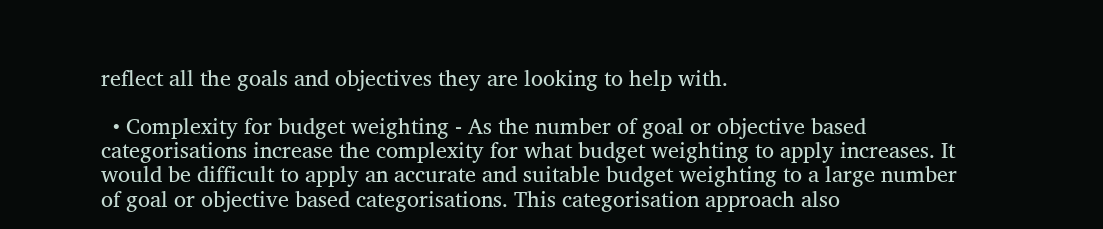reflect all the goals and objectives they are looking to help with.

  • Complexity for budget weighting - As the number of goal or objective based categorisations increase the complexity for what budget weighting to apply increases. It would be difficult to apply an accurate and suitable budget weighting to a large number of goal or objective based categorisations. This categorisation approach also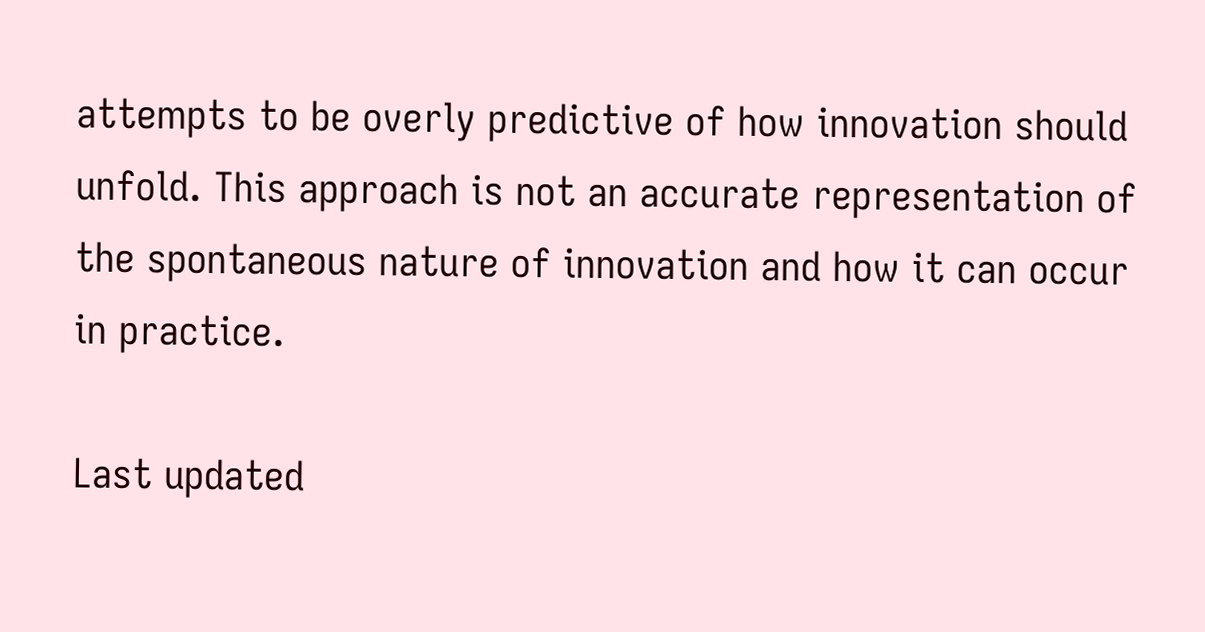attempts to be overly predictive of how innovation should unfold. This approach is not an accurate representation of the spontaneous nature of innovation and how it can occur in practice.

Last updated